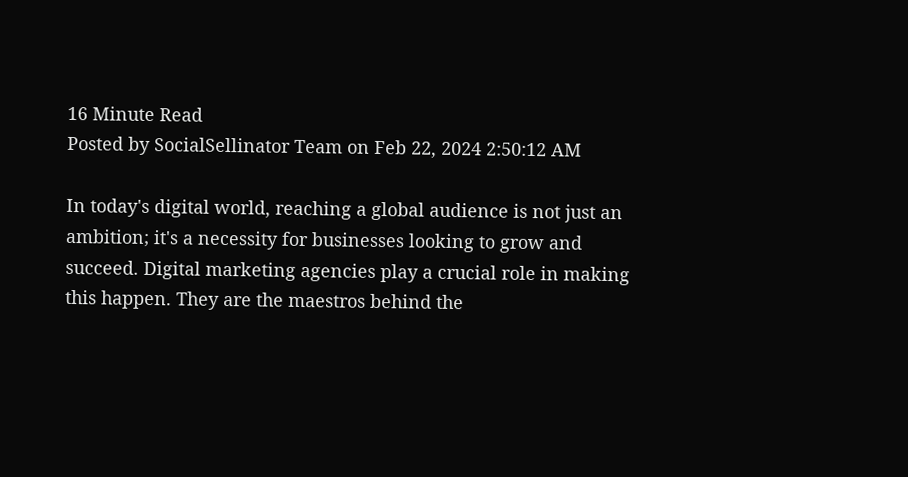16 Minute Read
Posted by SocialSellinator Team on Feb 22, 2024 2:50:12 AM

In today's digital world, reaching a global audience is not just an ambition; it's a necessity for businesses looking to grow and succeed. Digital marketing agencies play a crucial role in making this happen. They are the maestros behind the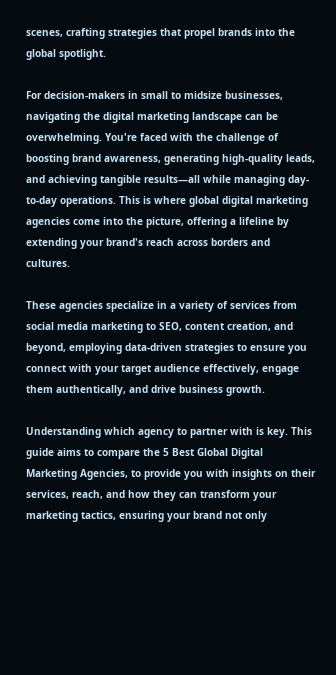scenes, crafting strategies that propel brands into the global spotlight.

For decision-makers in small to midsize businesses, navigating the digital marketing landscape can be overwhelming. You're faced with the challenge of boosting brand awareness, generating high-quality leads, and achieving tangible results—all while managing day-to-day operations. This is where global digital marketing agencies come into the picture, offering a lifeline by extending your brand's reach across borders and cultures.

These agencies specialize in a variety of services from social media marketing to SEO, content creation, and beyond, employing data-driven strategies to ensure you connect with your target audience effectively, engage them authentically, and drive business growth.

Understanding which agency to partner with is key. This guide aims to compare the 5 Best Global Digital Marketing Agencies, to provide you with insights on their services, reach, and how they can transform your marketing tactics, ensuring your brand not only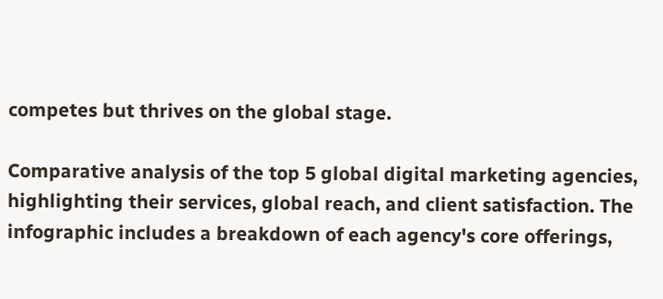competes but thrives on the global stage.

Comparative analysis of the top 5 global digital marketing agencies, highlighting their services, global reach, and client satisfaction. The infographic includes a breakdown of each agency's core offerings,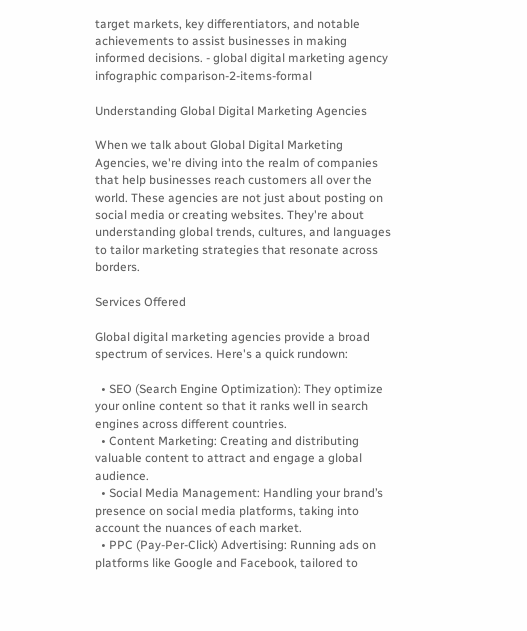target markets, key differentiators, and notable achievements to assist businesses in making informed decisions. - global digital marketing agency infographic comparison-2-items-formal

Understanding Global Digital Marketing Agencies

When we talk about Global Digital Marketing Agencies, we're diving into the realm of companies that help businesses reach customers all over the world. These agencies are not just about posting on social media or creating websites. They're about understanding global trends, cultures, and languages to tailor marketing strategies that resonate across borders.

Services Offered

Global digital marketing agencies provide a broad spectrum of services. Here's a quick rundown:

  • SEO (Search Engine Optimization): They optimize your online content so that it ranks well in search engines across different countries.
  • Content Marketing: Creating and distributing valuable content to attract and engage a global audience.
  • Social Media Management: Handling your brand’s presence on social media platforms, taking into account the nuances of each market.
  • PPC (Pay-Per-Click) Advertising: Running ads on platforms like Google and Facebook, tailored to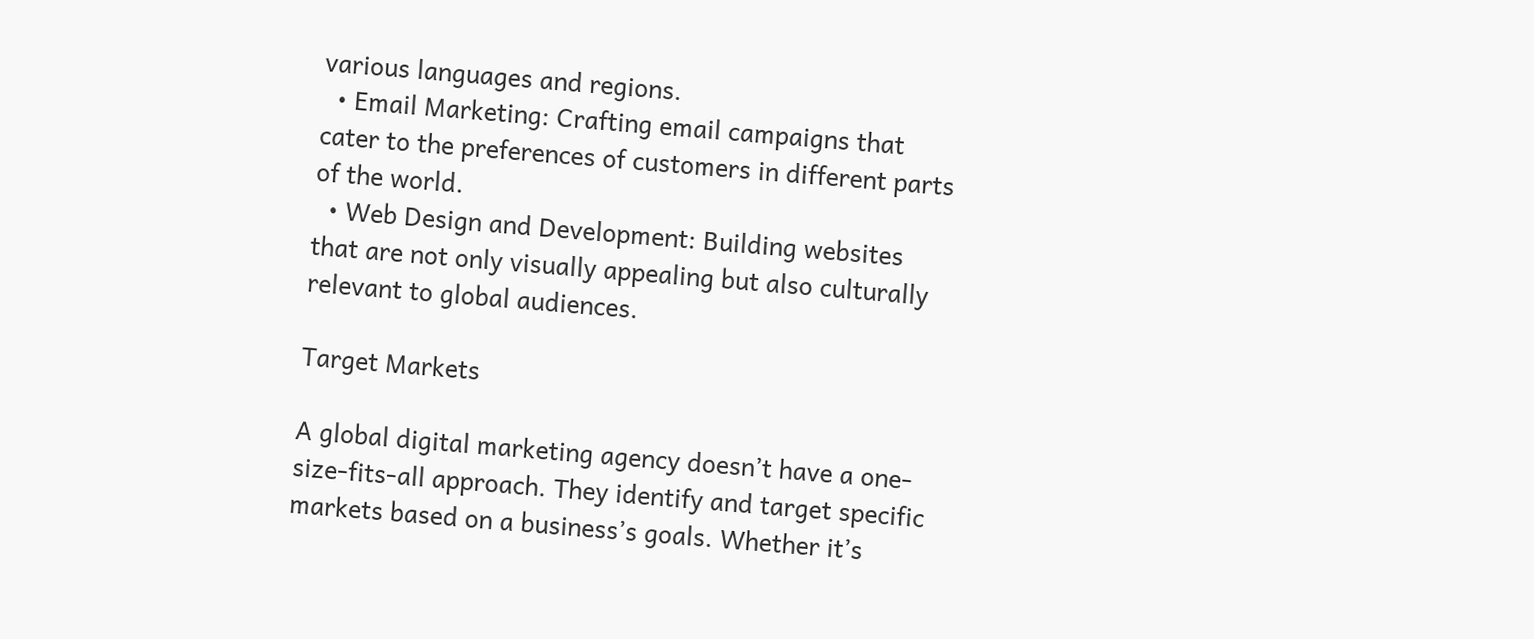various languages and regions.
  • Email Marketing: Crafting email campaigns that cater to the preferences of customers in different parts of the world.
  • Web Design and Development: Building websites that are not only visually appealing but also culturally relevant to global audiences.

Target Markets

A global digital marketing agency doesn’t have a one-size-fits-all approach. They identify and target specific markets based on a business’s goals. Whether it’s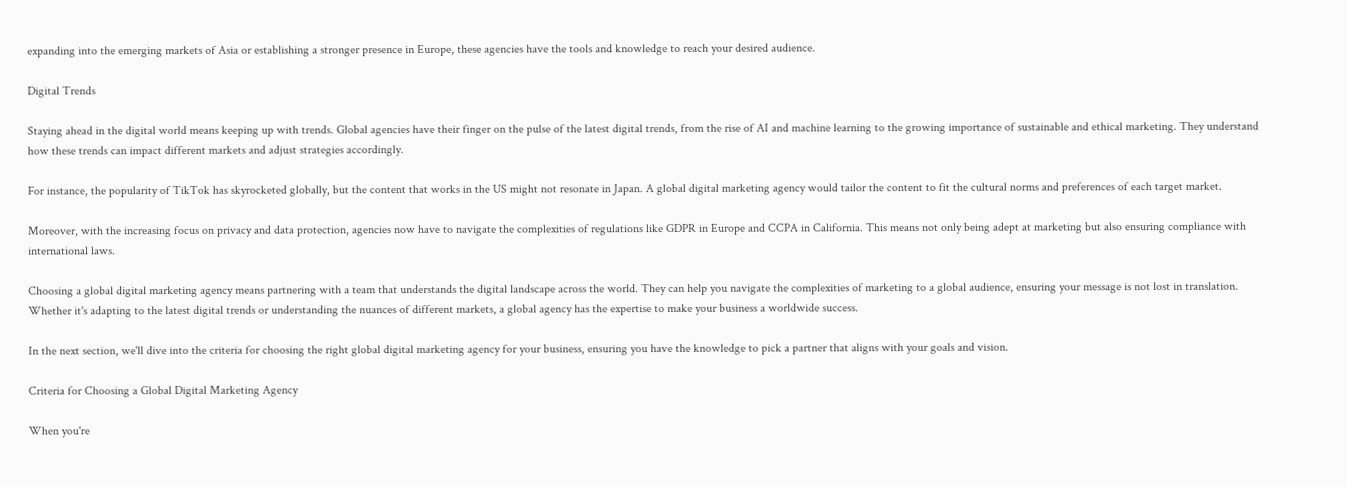expanding into the emerging markets of Asia or establishing a stronger presence in Europe, these agencies have the tools and knowledge to reach your desired audience.

Digital Trends

Staying ahead in the digital world means keeping up with trends. Global agencies have their finger on the pulse of the latest digital trends, from the rise of AI and machine learning to the growing importance of sustainable and ethical marketing. They understand how these trends can impact different markets and adjust strategies accordingly.

For instance, the popularity of TikTok has skyrocketed globally, but the content that works in the US might not resonate in Japan. A global digital marketing agency would tailor the content to fit the cultural norms and preferences of each target market.

Moreover, with the increasing focus on privacy and data protection, agencies now have to navigate the complexities of regulations like GDPR in Europe and CCPA in California. This means not only being adept at marketing but also ensuring compliance with international laws.

Choosing a global digital marketing agency means partnering with a team that understands the digital landscape across the world. They can help you navigate the complexities of marketing to a global audience, ensuring your message is not lost in translation. Whether it's adapting to the latest digital trends or understanding the nuances of different markets, a global agency has the expertise to make your business a worldwide success.

In the next section, we'll dive into the criteria for choosing the right global digital marketing agency for your business, ensuring you have the knowledge to pick a partner that aligns with your goals and vision.

Criteria for Choosing a Global Digital Marketing Agency

When you're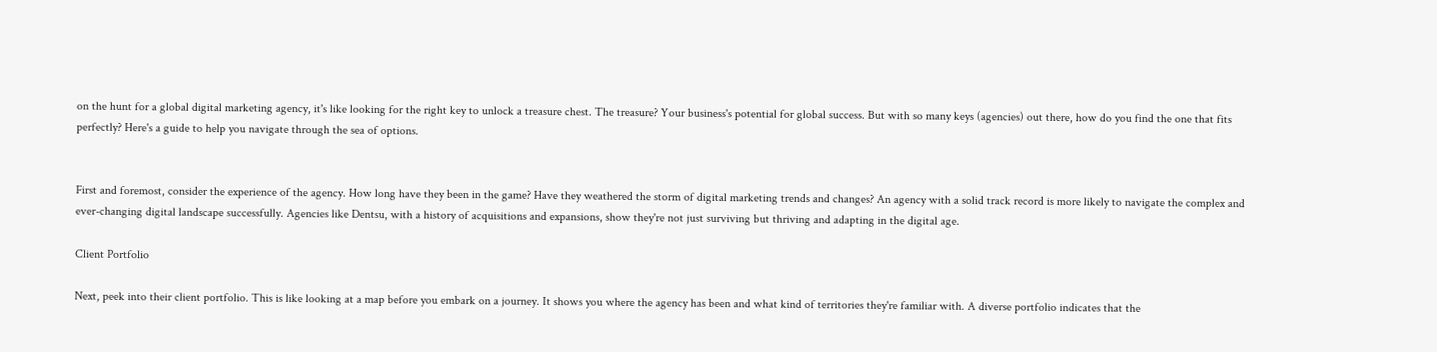on the hunt for a global digital marketing agency, it's like looking for the right key to unlock a treasure chest. The treasure? Your business's potential for global success. But with so many keys (agencies) out there, how do you find the one that fits perfectly? Here's a guide to help you navigate through the sea of options.


First and foremost, consider the experience of the agency. How long have they been in the game? Have they weathered the storm of digital marketing trends and changes? An agency with a solid track record is more likely to navigate the complex and ever-changing digital landscape successfully. Agencies like Dentsu, with a history of acquisitions and expansions, show they're not just surviving but thriving and adapting in the digital age.

Client Portfolio

Next, peek into their client portfolio. This is like looking at a map before you embark on a journey. It shows you where the agency has been and what kind of territories they're familiar with. A diverse portfolio indicates that the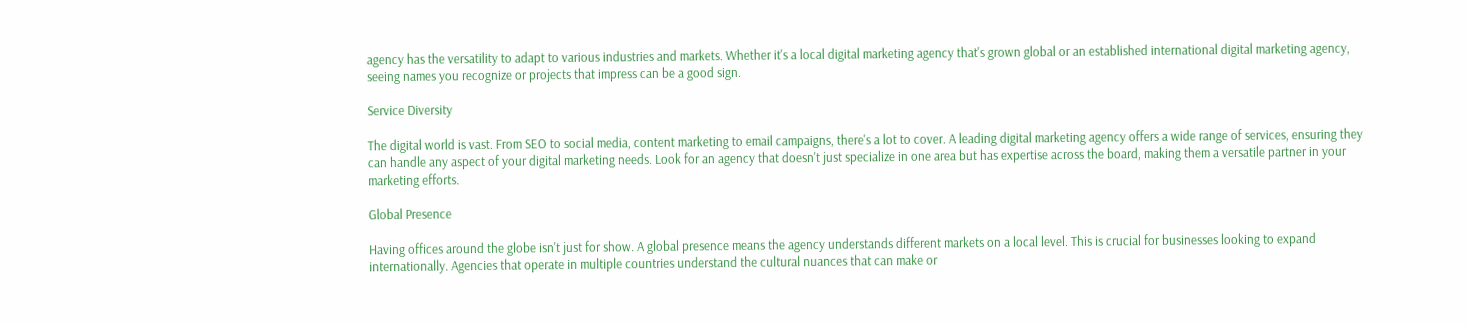agency has the versatility to adapt to various industries and markets. Whether it's a local digital marketing agency that's grown global or an established international digital marketing agency, seeing names you recognize or projects that impress can be a good sign.

Service Diversity

The digital world is vast. From SEO to social media, content marketing to email campaigns, there's a lot to cover. A leading digital marketing agency offers a wide range of services, ensuring they can handle any aspect of your digital marketing needs. Look for an agency that doesn't just specialize in one area but has expertise across the board, making them a versatile partner in your marketing efforts.

Global Presence

Having offices around the globe isn't just for show. A global presence means the agency understands different markets on a local level. This is crucial for businesses looking to expand internationally. Agencies that operate in multiple countries understand the cultural nuances that can make or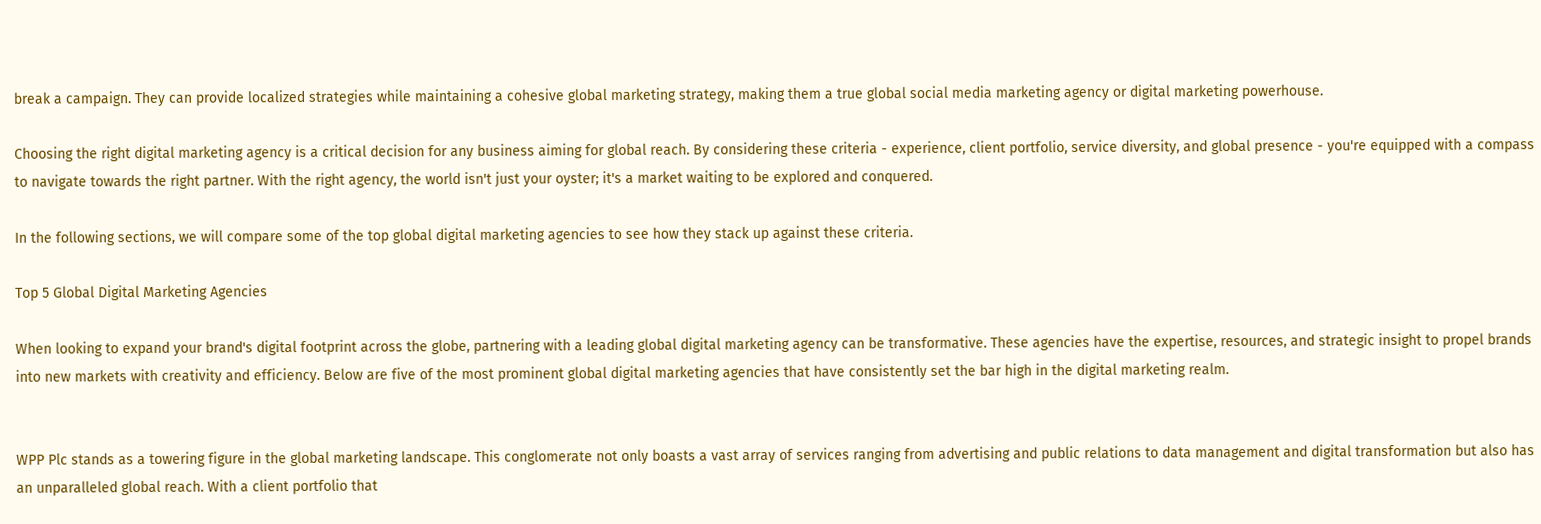break a campaign. They can provide localized strategies while maintaining a cohesive global marketing strategy, making them a true global social media marketing agency or digital marketing powerhouse.

Choosing the right digital marketing agency is a critical decision for any business aiming for global reach. By considering these criteria - experience, client portfolio, service diversity, and global presence - you're equipped with a compass to navigate towards the right partner. With the right agency, the world isn't just your oyster; it's a market waiting to be explored and conquered.

In the following sections, we will compare some of the top global digital marketing agencies to see how they stack up against these criteria.

Top 5 Global Digital Marketing Agencies

When looking to expand your brand's digital footprint across the globe, partnering with a leading global digital marketing agency can be transformative. These agencies have the expertise, resources, and strategic insight to propel brands into new markets with creativity and efficiency. Below are five of the most prominent global digital marketing agencies that have consistently set the bar high in the digital marketing realm.


WPP Plc stands as a towering figure in the global marketing landscape. This conglomerate not only boasts a vast array of services ranging from advertising and public relations to data management and digital transformation but also has an unparalleled global reach. With a client portfolio that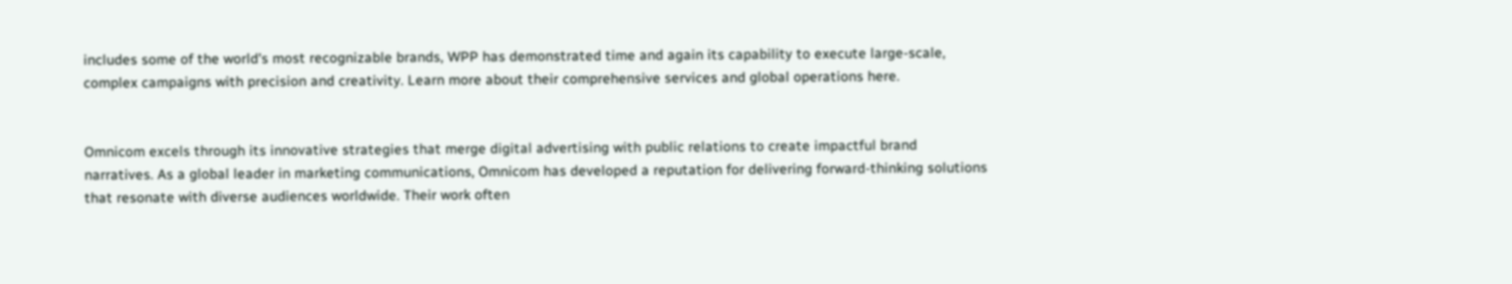includes some of the world's most recognizable brands, WPP has demonstrated time and again its capability to execute large-scale, complex campaigns with precision and creativity. Learn more about their comprehensive services and global operations here.


Omnicom excels through its innovative strategies that merge digital advertising with public relations to create impactful brand narratives. As a global leader in marketing communications, Omnicom has developed a reputation for delivering forward-thinking solutions that resonate with diverse audiences worldwide. Their work often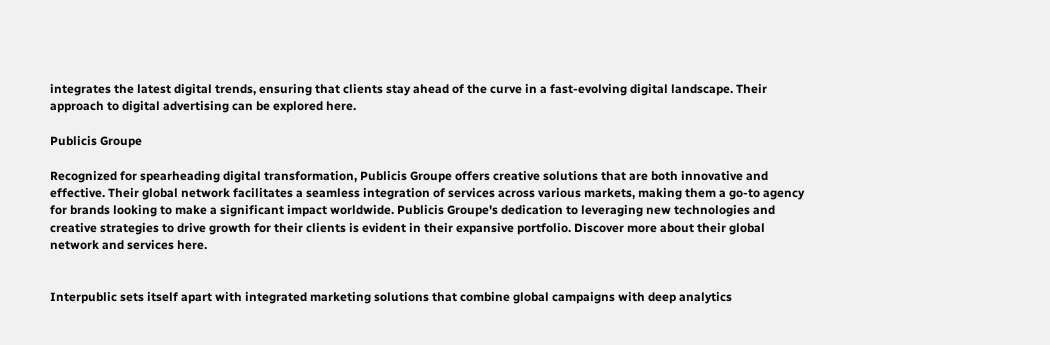integrates the latest digital trends, ensuring that clients stay ahead of the curve in a fast-evolving digital landscape. Their approach to digital advertising can be explored here.

Publicis Groupe

Recognized for spearheading digital transformation, Publicis Groupe offers creative solutions that are both innovative and effective. Their global network facilitates a seamless integration of services across various markets, making them a go-to agency for brands looking to make a significant impact worldwide. Publicis Groupe's dedication to leveraging new technologies and creative strategies to drive growth for their clients is evident in their expansive portfolio. Discover more about their global network and services here.


Interpublic sets itself apart with integrated marketing solutions that combine global campaigns with deep analytics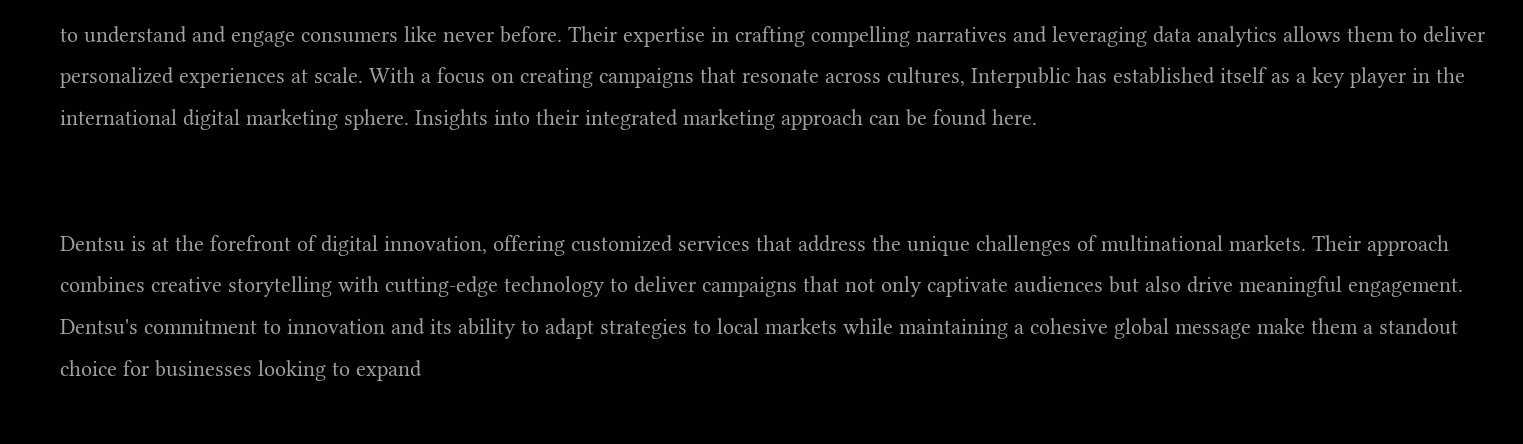to understand and engage consumers like never before. Their expertise in crafting compelling narratives and leveraging data analytics allows them to deliver personalized experiences at scale. With a focus on creating campaigns that resonate across cultures, Interpublic has established itself as a key player in the international digital marketing sphere. Insights into their integrated marketing approach can be found here.


Dentsu is at the forefront of digital innovation, offering customized services that address the unique challenges of multinational markets. Their approach combines creative storytelling with cutting-edge technology to deliver campaigns that not only captivate audiences but also drive meaningful engagement. Dentsu's commitment to innovation and its ability to adapt strategies to local markets while maintaining a cohesive global message make them a standout choice for businesses looking to expand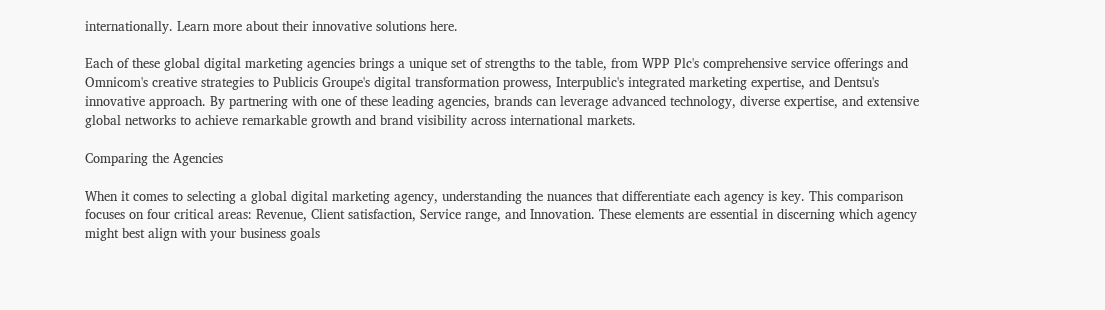internationally. Learn more about their innovative solutions here.

Each of these global digital marketing agencies brings a unique set of strengths to the table, from WPP Plc's comprehensive service offerings and Omnicom's creative strategies to Publicis Groupe's digital transformation prowess, Interpublic's integrated marketing expertise, and Dentsu's innovative approach. By partnering with one of these leading agencies, brands can leverage advanced technology, diverse expertise, and extensive global networks to achieve remarkable growth and brand visibility across international markets.

Comparing the Agencies

When it comes to selecting a global digital marketing agency, understanding the nuances that differentiate each agency is key. This comparison focuses on four critical areas: Revenue, Client satisfaction, Service range, and Innovation. These elements are essential in discerning which agency might best align with your business goals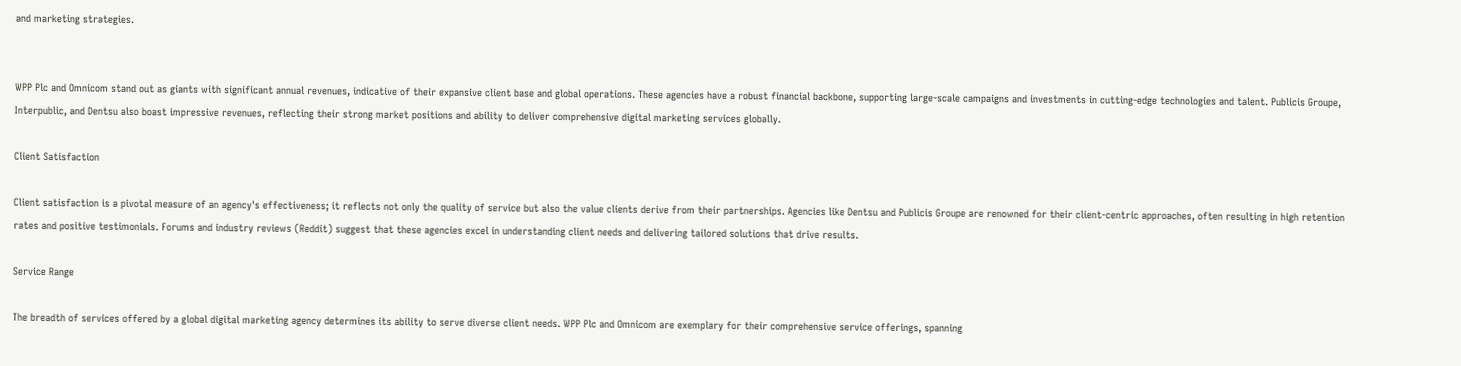and marketing strategies.


WPP Plc and Omnicom stand out as giants with significant annual revenues, indicative of their expansive client base and global operations. These agencies have a robust financial backbone, supporting large-scale campaigns and investments in cutting-edge technologies and talent. Publicis Groupe, Interpublic, and Dentsu also boast impressive revenues, reflecting their strong market positions and ability to deliver comprehensive digital marketing services globally.

Client Satisfaction

Client satisfaction is a pivotal measure of an agency's effectiveness; it reflects not only the quality of service but also the value clients derive from their partnerships. Agencies like Dentsu and Publicis Groupe are renowned for their client-centric approaches, often resulting in high retention rates and positive testimonials. Forums and industry reviews (Reddit) suggest that these agencies excel in understanding client needs and delivering tailored solutions that drive results.

Service Range

The breadth of services offered by a global digital marketing agency determines its ability to serve diverse client needs. WPP Plc and Omnicom are exemplary for their comprehensive service offerings, spanning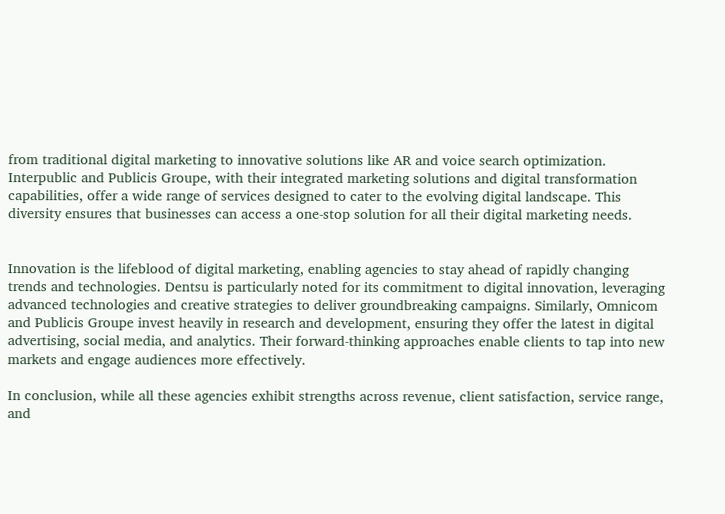from traditional digital marketing to innovative solutions like AR and voice search optimization. Interpublic and Publicis Groupe, with their integrated marketing solutions and digital transformation capabilities, offer a wide range of services designed to cater to the evolving digital landscape. This diversity ensures that businesses can access a one-stop solution for all their digital marketing needs.


Innovation is the lifeblood of digital marketing, enabling agencies to stay ahead of rapidly changing trends and technologies. Dentsu is particularly noted for its commitment to digital innovation, leveraging advanced technologies and creative strategies to deliver groundbreaking campaigns. Similarly, Omnicom and Publicis Groupe invest heavily in research and development, ensuring they offer the latest in digital advertising, social media, and analytics. Their forward-thinking approaches enable clients to tap into new markets and engage audiences more effectively.

In conclusion, while all these agencies exhibit strengths across revenue, client satisfaction, service range, and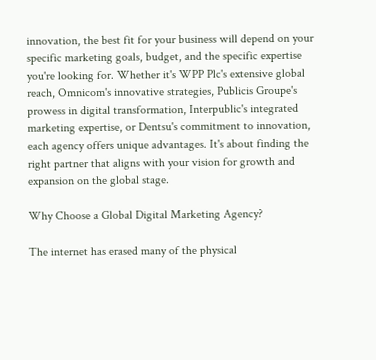innovation, the best fit for your business will depend on your specific marketing goals, budget, and the specific expertise you're looking for. Whether it's WPP Plc's extensive global reach, Omnicom's innovative strategies, Publicis Groupe's prowess in digital transformation, Interpublic's integrated marketing expertise, or Dentsu's commitment to innovation, each agency offers unique advantages. It's about finding the right partner that aligns with your vision for growth and expansion on the global stage.

Why Choose a Global Digital Marketing Agency?

The internet has erased many of the physical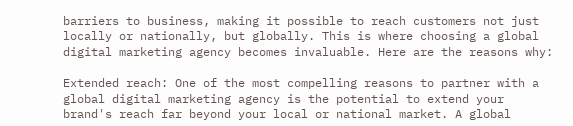barriers to business, making it possible to reach customers not just locally or nationally, but globally. This is where choosing a global digital marketing agency becomes invaluable. Here are the reasons why:

Extended reach: One of the most compelling reasons to partner with a global digital marketing agency is the potential to extend your brand's reach far beyond your local or national market. A global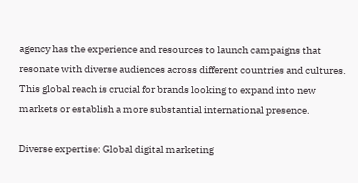agency has the experience and resources to launch campaigns that resonate with diverse audiences across different countries and cultures. This global reach is crucial for brands looking to expand into new markets or establish a more substantial international presence.

Diverse expertise: Global digital marketing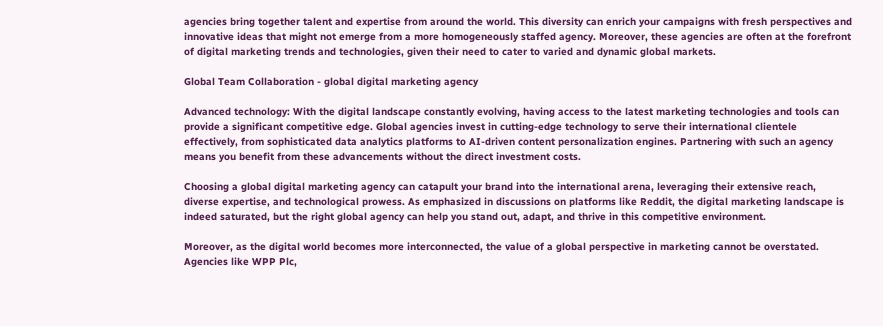agencies bring together talent and expertise from around the world. This diversity can enrich your campaigns with fresh perspectives and innovative ideas that might not emerge from a more homogeneously staffed agency. Moreover, these agencies are often at the forefront of digital marketing trends and technologies, given their need to cater to varied and dynamic global markets.

Global Team Collaboration - global digital marketing agency

Advanced technology: With the digital landscape constantly evolving, having access to the latest marketing technologies and tools can provide a significant competitive edge. Global agencies invest in cutting-edge technology to serve their international clientele effectively, from sophisticated data analytics platforms to AI-driven content personalization engines. Partnering with such an agency means you benefit from these advancements without the direct investment costs.

Choosing a global digital marketing agency can catapult your brand into the international arena, leveraging their extensive reach, diverse expertise, and technological prowess. As emphasized in discussions on platforms like Reddit, the digital marketing landscape is indeed saturated, but the right global agency can help you stand out, adapt, and thrive in this competitive environment.

Moreover, as the digital world becomes more interconnected, the value of a global perspective in marketing cannot be overstated. Agencies like WPP Plc,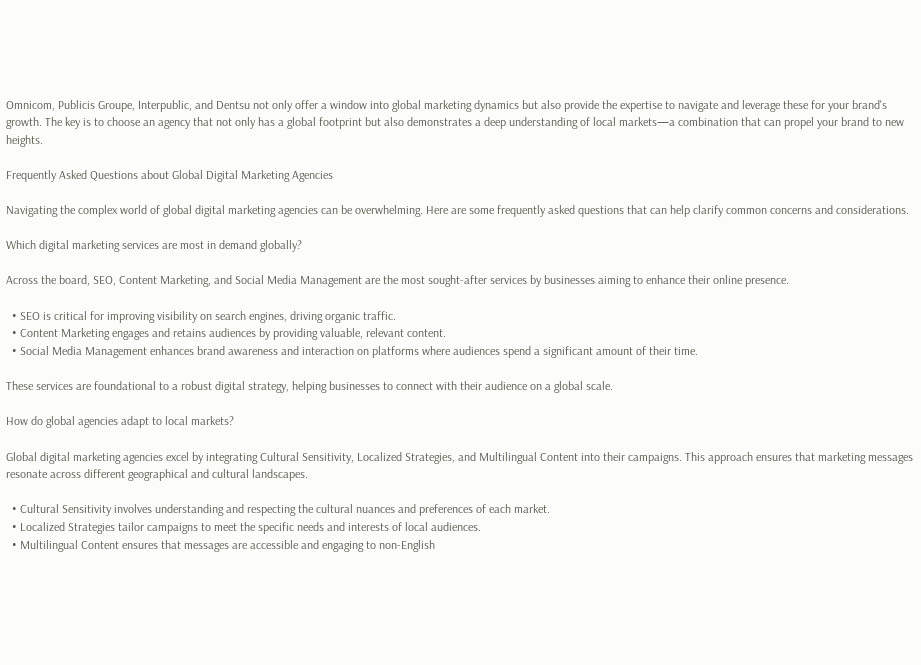Omnicom, Publicis Groupe, Interpublic, and Dentsu not only offer a window into global marketing dynamics but also provide the expertise to navigate and leverage these for your brand's growth. The key is to choose an agency that not only has a global footprint but also demonstrates a deep understanding of local markets—a combination that can propel your brand to new heights.

Frequently Asked Questions about Global Digital Marketing Agencies

Navigating the complex world of global digital marketing agencies can be overwhelming. Here are some frequently asked questions that can help clarify common concerns and considerations.

Which digital marketing services are most in demand globally?

Across the board, SEO, Content Marketing, and Social Media Management are the most sought-after services by businesses aiming to enhance their online presence.

  • SEO is critical for improving visibility on search engines, driving organic traffic.
  • Content Marketing engages and retains audiences by providing valuable, relevant content.
  • Social Media Management enhances brand awareness and interaction on platforms where audiences spend a significant amount of their time.

These services are foundational to a robust digital strategy, helping businesses to connect with their audience on a global scale.

How do global agencies adapt to local markets?

Global digital marketing agencies excel by integrating Cultural Sensitivity, Localized Strategies, and Multilingual Content into their campaigns. This approach ensures that marketing messages resonate across different geographical and cultural landscapes.

  • Cultural Sensitivity involves understanding and respecting the cultural nuances and preferences of each market.
  • Localized Strategies tailor campaigns to meet the specific needs and interests of local audiences.
  • Multilingual Content ensures that messages are accessible and engaging to non-English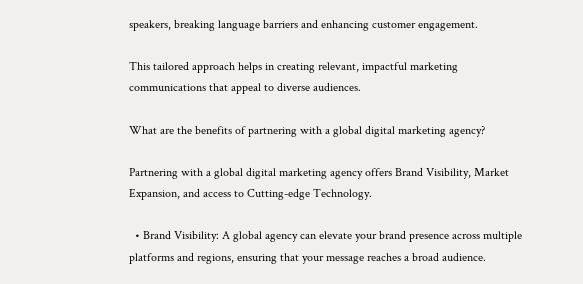speakers, breaking language barriers and enhancing customer engagement.

This tailored approach helps in creating relevant, impactful marketing communications that appeal to diverse audiences.

What are the benefits of partnering with a global digital marketing agency?

Partnering with a global digital marketing agency offers Brand Visibility, Market Expansion, and access to Cutting-edge Technology.

  • Brand Visibility: A global agency can elevate your brand presence across multiple platforms and regions, ensuring that your message reaches a broad audience.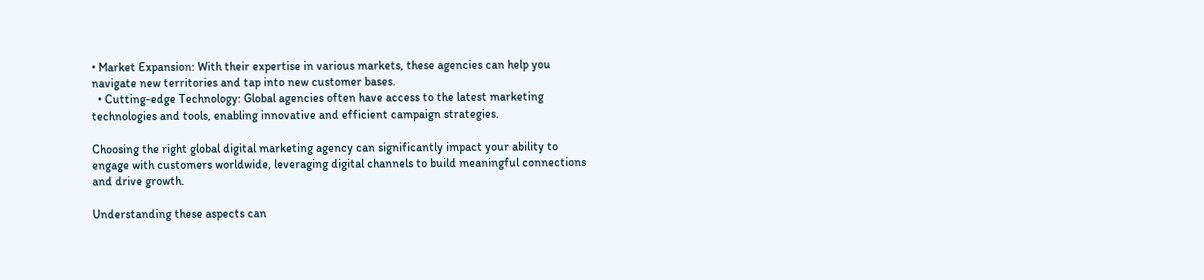• Market Expansion: With their expertise in various markets, these agencies can help you navigate new territories and tap into new customer bases.
  • Cutting-edge Technology: Global agencies often have access to the latest marketing technologies and tools, enabling innovative and efficient campaign strategies.

Choosing the right global digital marketing agency can significantly impact your ability to engage with customers worldwide, leveraging digital channels to build meaningful connections and drive growth.

Understanding these aspects can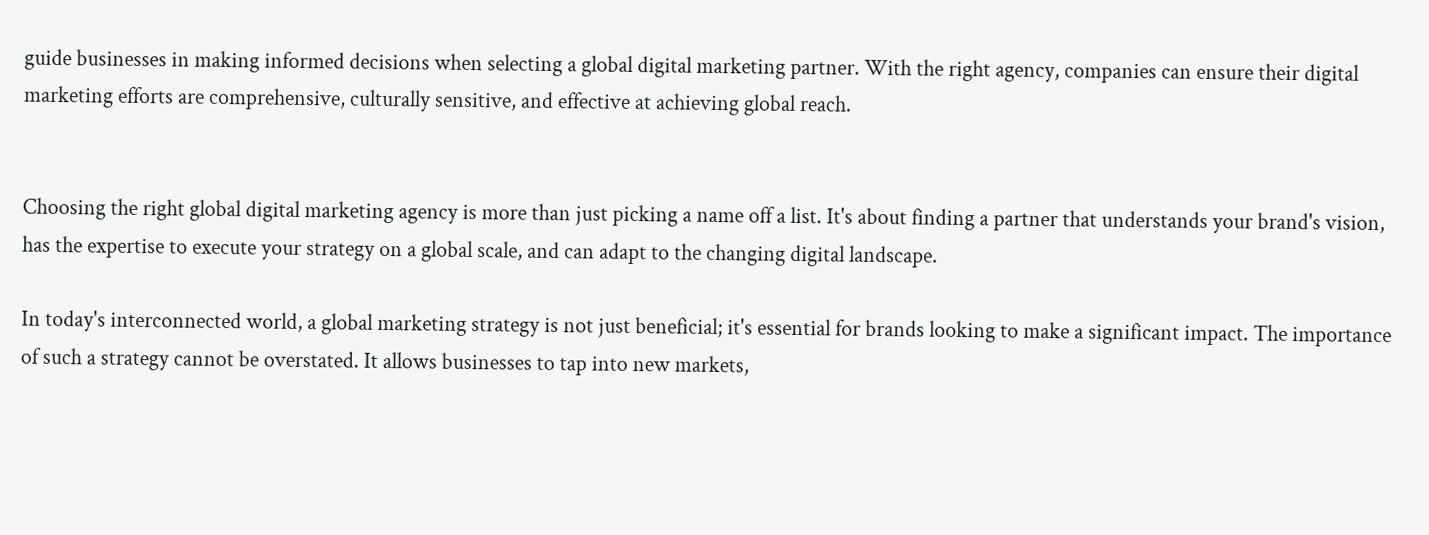guide businesses in making informed decisions when selecting a global digital marketing partner. With the right agency, companies can ensure their digital marketing efforts are comprehensive, culturally sensitive, and effective at achieving global reach.


Choosing the right global digital marketing agency is more than just picking a name off a list. It's about finding a partner that understands your brand's vision, has the expertise to execute your strategy on a global scale, and can adapt to the changing digital landscape.

In today's interconnected world, a global marketing strategy is not just beneficial; it's essential for brands looking to make a significant impact. The importance of such a strategy cannot be overstated. It allows businesses to tap into new markets,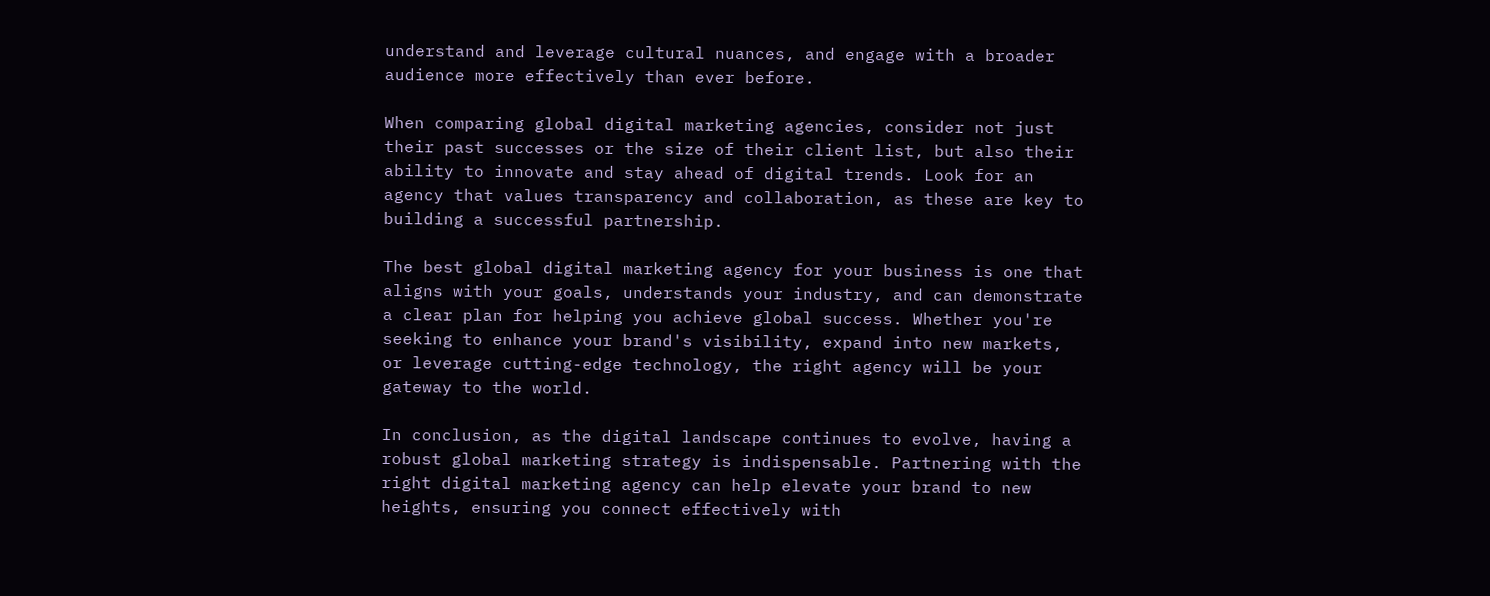understand and leverage cultural nuances, and engage with a broader audience more effectively than ever before.

When comparing global digital marketing agencies, consider not just their past successes or the size of their client list, but also their ability to innovate and stay ahead of digital trends. Look for an agency that values transparency and collaboration, as these are key to building a successful partnership.

The best global digital marketing agency for your business is one that aligns with your goals, understands your industry, and can demonstrate a clear plan for helping you achieve global success. Whether you're seeking to enhance your brand's visibility, expand into new markets, or leverage cutting-edge technology, the right agency will be your gateway to the world.

In conclusion, as the digital landscape continues to evolve, having a robust global marketing strategy is indispensable. Partnering with the right digital marketing agency can help elevate your brand to new heights, ensuring you connect effectively with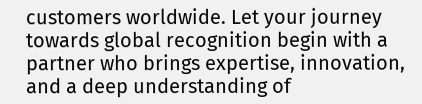customers worldwide. Let your journey towards global recognition begin with a partner who brings expertise, innovation, and a deep understanding of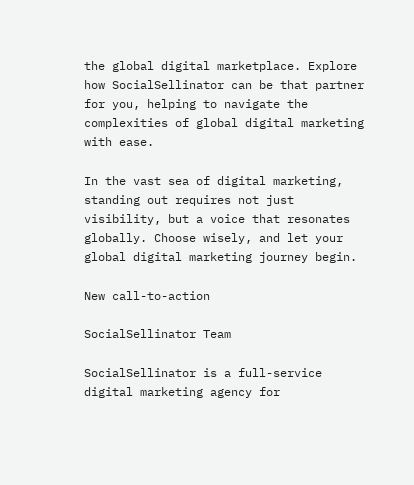the global digital marketplace. Explore how SocialSellinator can be that partner for you, helping to navigate the complexities of global digital marketing with ease.

In the vast sea of digital marketing, standing out requires not just visibility, but a voice that resonates globally. Choose wisely, and let your global digital marketing journey begin.

New call-to-action

SocialSellinator Team

SocialSellinator is a full-service digital marketing agency for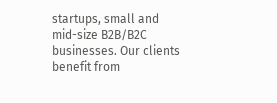startups, small and mid-size B2B/B2C businesses. Our clients benefit from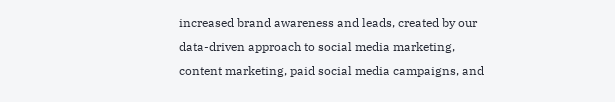increased brand awareness and leads, created by our data-driven approach to social media marketing, content marketing, paid social media campaigns, and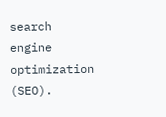search engine optimization (SEO).